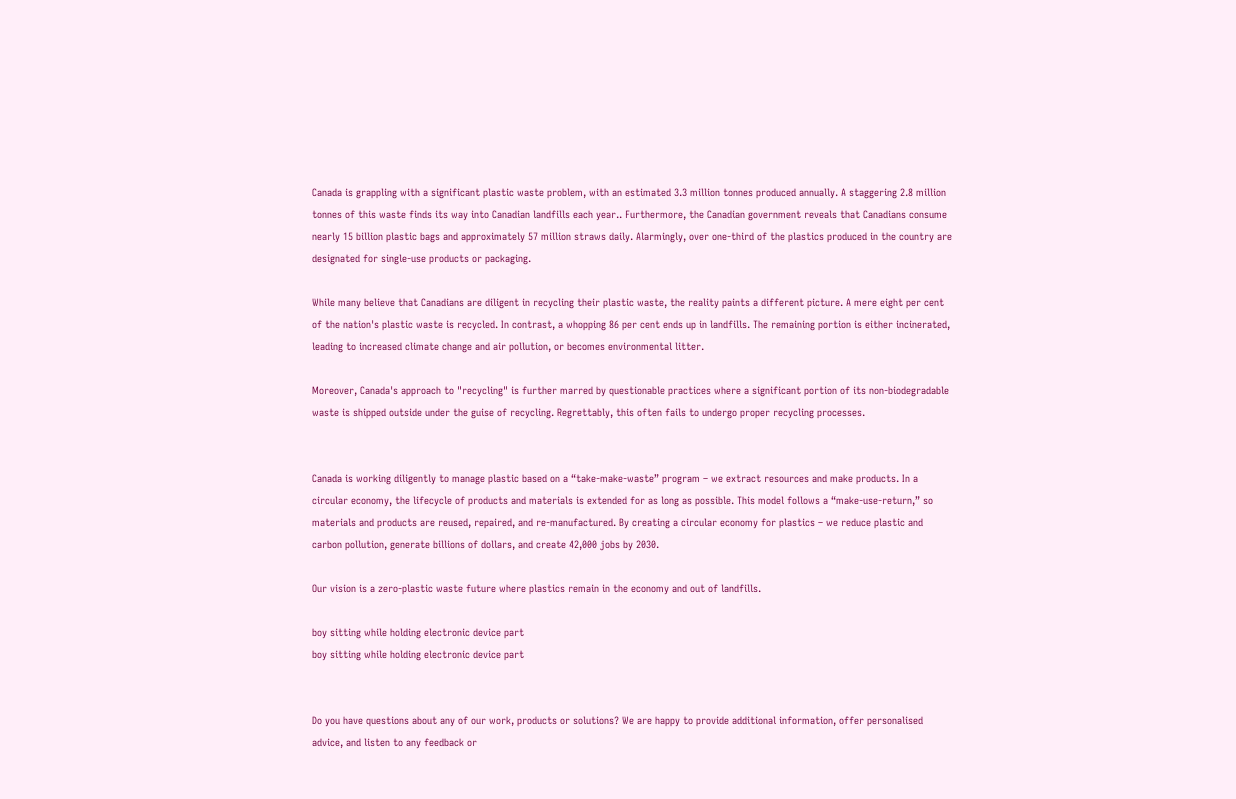Canada is grappling with a significant plastic waste problem, with an estimated 3.3 million tonnes produced annually. A staggering 2.8 million tonnes of this waste finds its way into Canadian landfills each year.. Furthermore, the Canadian government reveals that Canadians consume nearly 15 billion plastic bags and approximately 57 million straws daily. Alarmingly, over one-third of the plastics produced in the country are designated for single-use products or packaging.

While many believe that Canadians are diligent in recycling their plastic waste, the reality paints a different picture. A mere eight per cent of the nation's plastic waste is recycled. In contrast, a whopping 86 per cent ends up in landfills. The remaining portion is either incinerated, leading to increased climate change and air pollution, or becomes environmental litter.

Moreover, Canada's approach to "recycling" is further marred by questionable practices where a significant portion of its non-biodegradable waste is shipped outside under the guise of recycling. Regrettably, this often fails to undergo proper recycling processes.


Canada is working diligently to manage plastic based on a “take-make-waste” program – we extract resources and make products. In a circular economy, the lifecycle of products and materials is extended for as long as possible. This model follows a “make-use-return,” so materials and products are reused, repaired, and re-manufactured. By creating a circular economy for plastics – we reduce plastic and carbon pollution, generate billions of dollars, and create 42,000 jobs by 2030.

Our vision is a zero-plastic waste future where plastics remain in the economy and out of landfills.

boy sitting while holding electronic device part
boy sitting while holding electronic device part


Do you have questions about any of our work, products or solutions? We are happy to provide additional information, offer personalised advice, and listen to any feedback or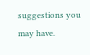suggestions you may have.